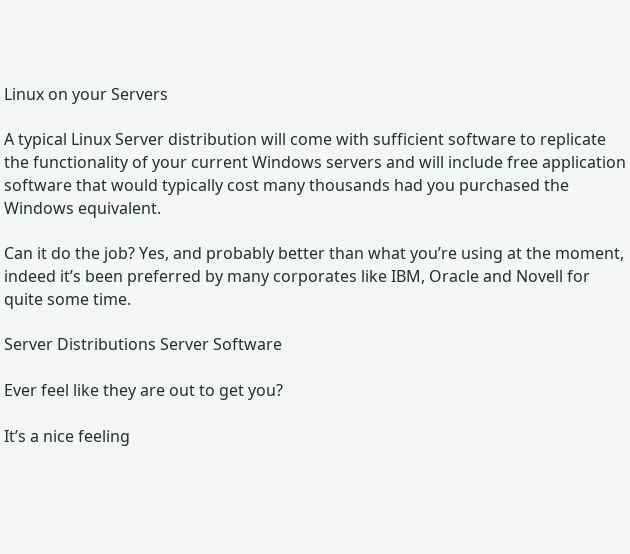Linux on your Servers

A typical Linux Server distribution will come with sufficient software to replicate the functionality of your current Windows servers and will include free application software that would typically cost many thousands had you purchased the Windows equivalent.

Can it do the job? Yes, and probably better than what you’re using at the moment, indeed it’s been preferred by many corporates like IBM, Oracle and Novell for quite some time.

Server Distributions Server Software

Ever feel like they are out to get you?

It’s a nice feeling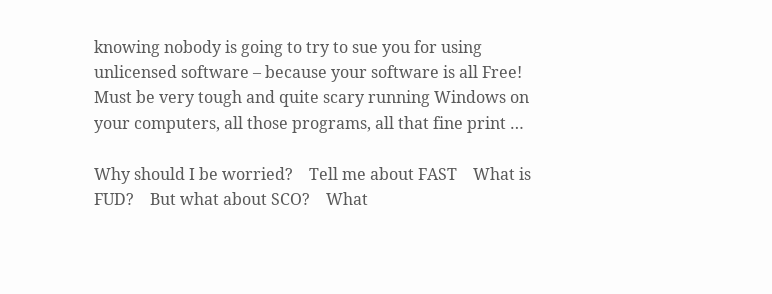knowing nobody is going to try to sue you for using unlicensed software – because your software is all Free! Must be very tough and quite scary running Windows on your computers, all those programs, all that fine print …

Why should I be worried?    Tell me about FAST    What is FUD?    But what about SCO?    What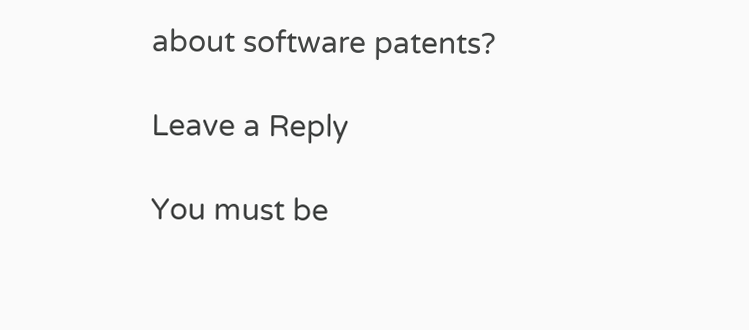about software patents?

Leave a Reply

You must be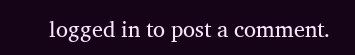logged in to post a comment.